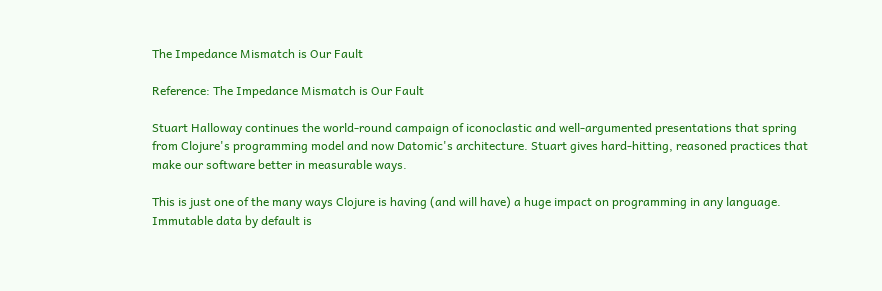The Impedance Mismatch is Our Fault

Reference: The Impedance Mismatch is Our Fault

Stuart Halloway continues the world-round campaign of iconoclastic and well-argumented presentations that spring from Clojure's programming model and now Datomic's architecture. Stuart gives hard-hitting, reasoned practices that make our software better in measurable ways.

This is just one of the many ways Clojure is having (and will have) a huge impact on programming in any language. Immutable data by default is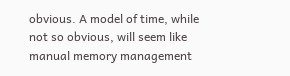obvious. A model of time, while not so obvious, will seem like manual memory management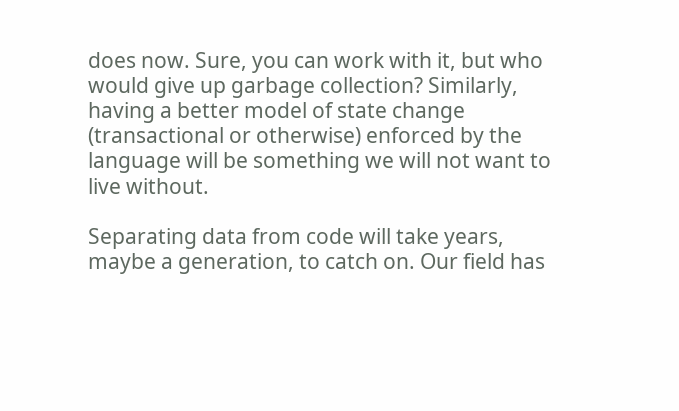does now. Sure, you can work with it, but who would give up garbage collection? Similarly, having a better model of state change (transactional or otherwise) enforced by the language will be something we will not want to live without.

Separating data from code will take years, maybe a generation, to catch on. Our field has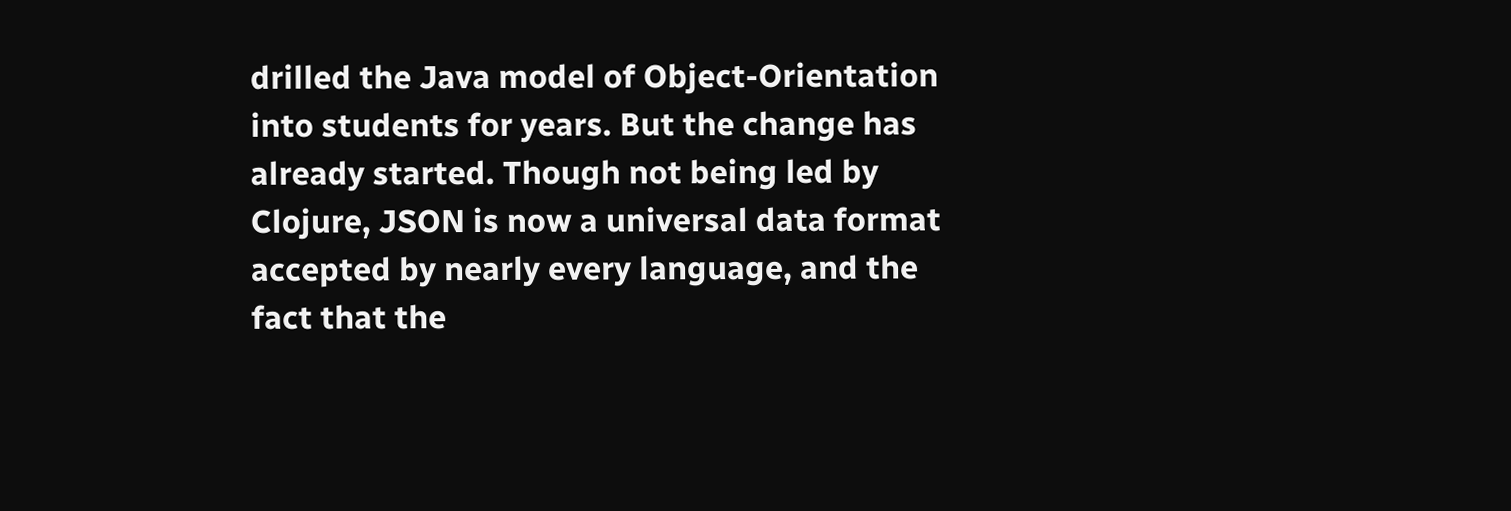drilled the Java model of Object-Orientation into students for years. But the change has already started. Though not being led by Clojure, JSON is now a universal data format accepted by nearly every language, and the fact that the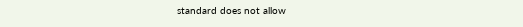standard does not allow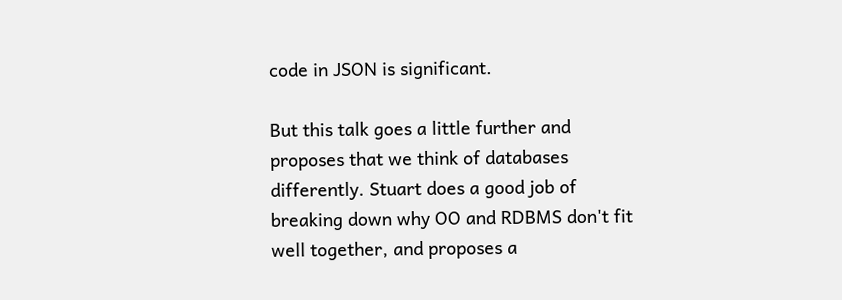code in JSON is significant.

But this talk goes a little further and proposes that we think of databases differently. Stuart does a good job of breaking down why OO and RDBMS don't fit well together, and proposes a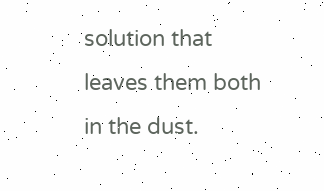solution that leaves them both in the dust.